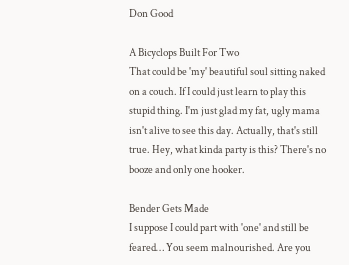Don Good

A Bicyclops Built For Two
That could be 'my' beautiful soul sitting naked on a couch. If I could just learn to play this stupid thing. I'm just glad my fat, ugly mama isn't alive to see this day. Actually, that's still true. Hey, what kinda party is this? There's no booze and only one hooker.

Bender Gets Made
I suppose I could part with 'one' and still be feared… You seem malnourished. Are you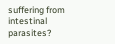suffering from intestinal parasites?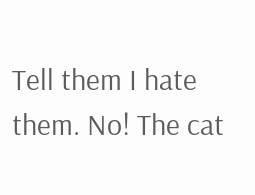Tell them I hate them. No! The cat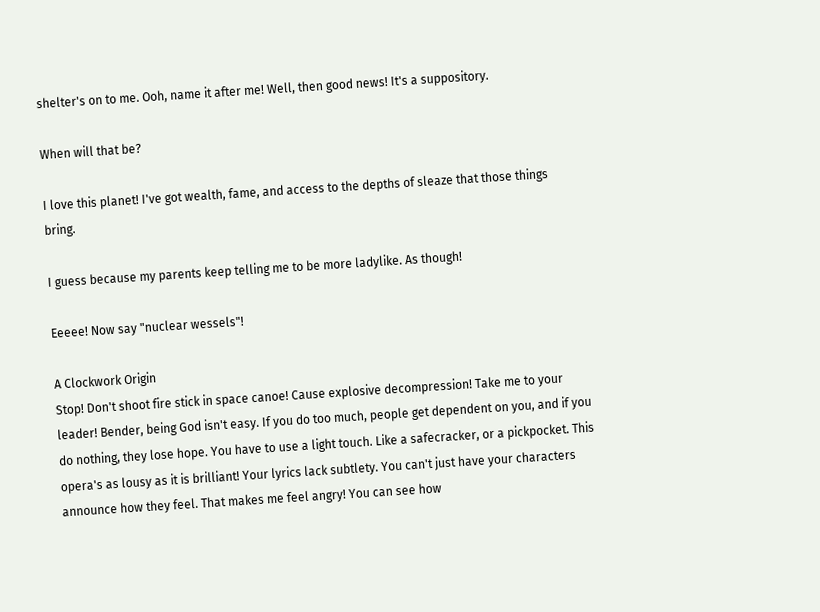shelter's on to me. Ooh, name it after me! Well, then good news! It's a suppository.

When will that be?

I love this planet! I've got wealth, fame, and access to the depths of sleaze that those things bring.

I guess because my parents keep telling me to be more ladylike. As though!

Eeeee! Now say "nuclear wessels"!

A Clockwork Origin
Stop! Don't shoot fire stick in space canoe! Cause explosive decompression! Take me to your leader! Bender, being God isn't easy. If you do too much, people get dependent on you, and if you do nothing, they lose hope. You have to use a light touch. Like a safecracker, or a pickpocket. This opera's as lousy as it is brilliant! Your lyrics lack subtlety. You can't just have your characters announce how they feel. That makes me feel angry! You can see how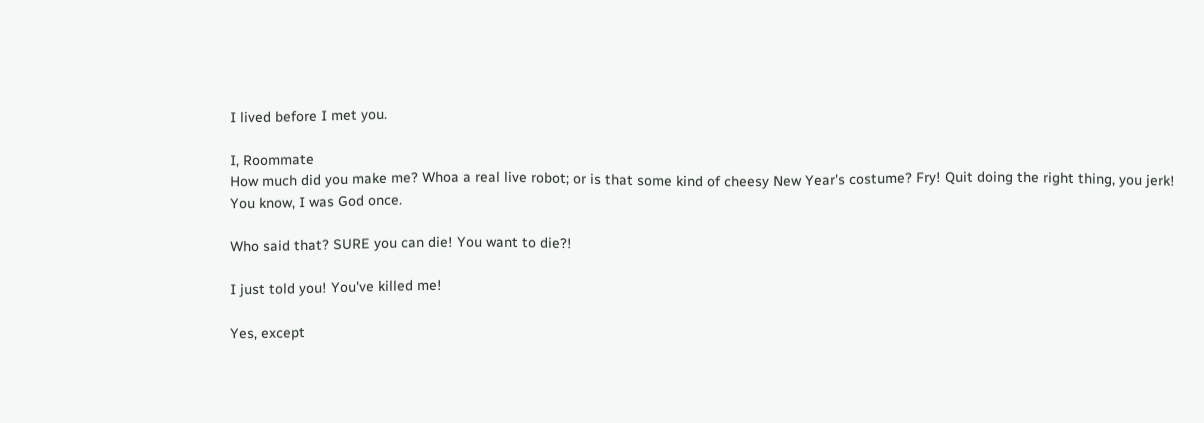I lived before I met you.

I, Roommate
How much did you make me? Whoa a real live robot; or is that some kind of cheesy New Year's costume? Fry! Quit doing the right thing, you jerk! You know, I was God once.

Who said that? SURE you can die! You want to die?!

I just told you! You've killed me!

Yes, except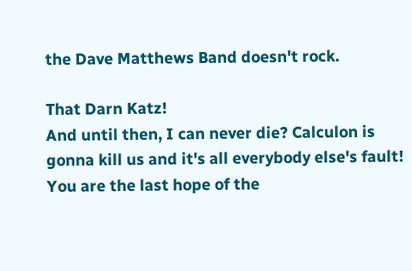the Dave Matthews Band doesn't rock.

That Darn Katz!
And until then, I can never die? Calculon is gonna kill us and it's all everybody else's fault! You are the last hope of the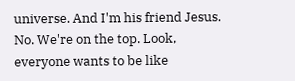universe. And I'm his friend Jesus. No. We're on the top. Look, everyone wants to be like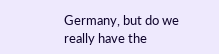Germany, but do we really have the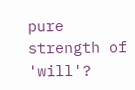pure strength of 'will'?